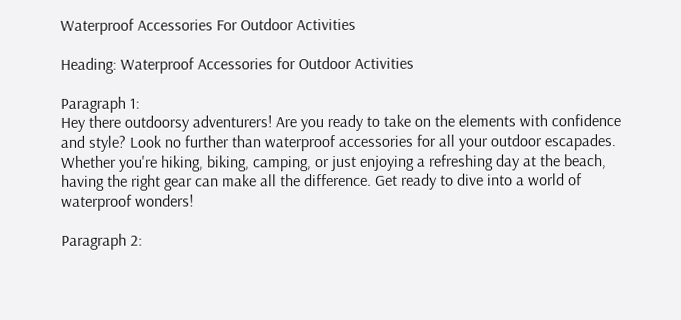Waterproof Accessories For Outdoor Activities

Heading: Waterproof Accessories for Outdoor Activities

Paragraph 1:
Hey there outdoorsy adventurers! Are you ready to take on the elements with confidence and style? Look no further than waterproof accessories for all your outdoor escapades. Whether you're hiking, biking, camping, or just enjoying a refreshing day at the beach, having the right gear can make all the difference. Get ready to dive into a world of waterproof wonders!

Paragraph 2: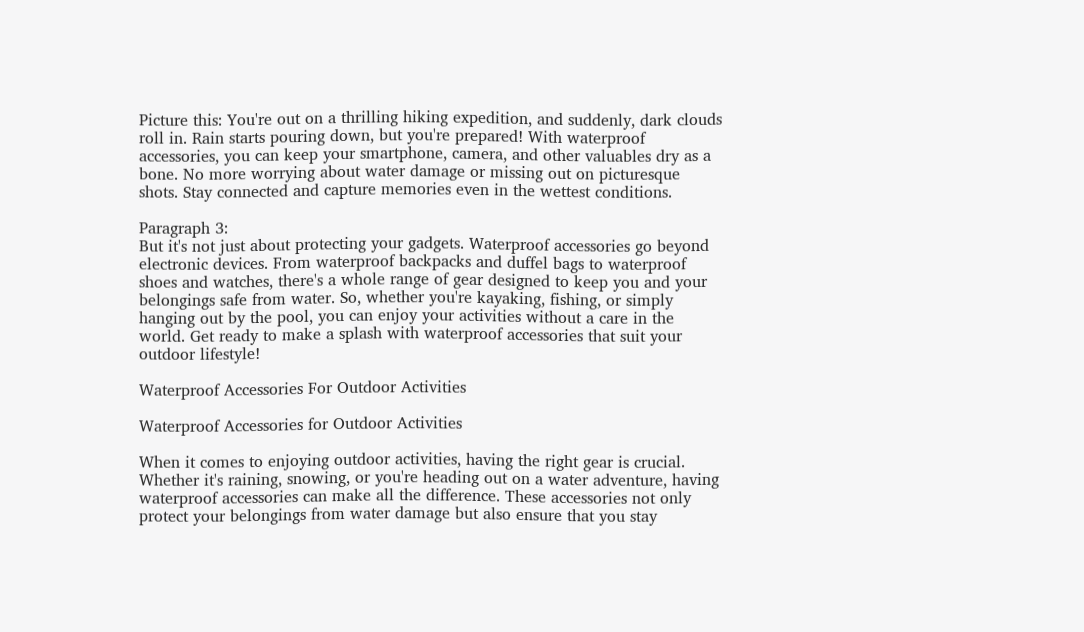Picture this: You're out on a thrilling hiking expedition, and suddenly, dark clouds roll in. Rain starts pouring down, but you're prepared! With waterproof accessories, you can keep your smartphone, camera, and other valuables dry as a bone. No more worrying about water damage or missing out on picturesque shots. Stay connected and capture memories even in the wettest conditions.

Paragraph 3:
But it's not just about protecting your gadgets. Waterproof accessories go beyond electronic devices. From waterproof backpacks and duffel bags to waterproof shoes and watches, there's a whole range of gear designed to keep you and your belongings safe from water. So, whether you're kayaking, fishing, or simply hanging out by the pool, you can enjoy your activities without a care in the world. Get ready to make a splash with waterproof accessories that suit your outdoor lifestyle!

Waterproof Accessories For Outdoor Activities

Waterproof Accessories for Outdoor Activities

When it comes to enjoying outdoor activities, having the right gear is crucial. Whether it's raining, snowing, or you're heading out on a water adventure, having waterproof accessories can make all the difference. These accessories not only protect your belongings from water damage but also ensure that you stay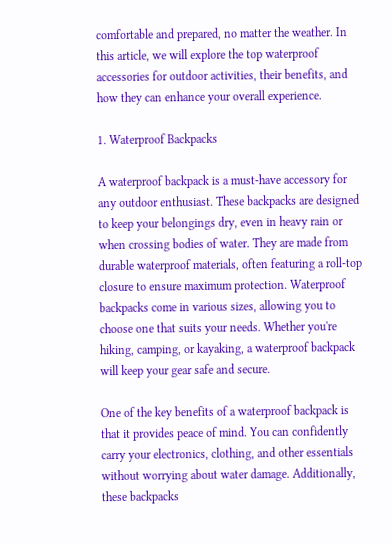comfortable and prepared, no matter the weather. In this article, we will explore the top waterproof accessories for outdoor activities, their benefits, and how they can enhance your overall experience.

1. Waterproof Backpacks

A waterproof backpack is a must-have accessory for any outdoor enthusiast. These backpacks are designed to keep your belongings dry, even in heavy rain or when crossing bodies of water. They are made from durable waterproof materials, often featuring a roll-top closure to ensure maximum protection. Waterproof backpacks come in various sizes, allowing you to choose one that suits your needs. Whether you're hiking, camping, or kayaking, a waterproof backpack will keep your gear safe and secure.

One of the key benefits of a waterproof backpack is that it provides peace of mind. You can confidently carry your electronics, clothing, and other essentials without worrying about water damage. Additionally, these backpacks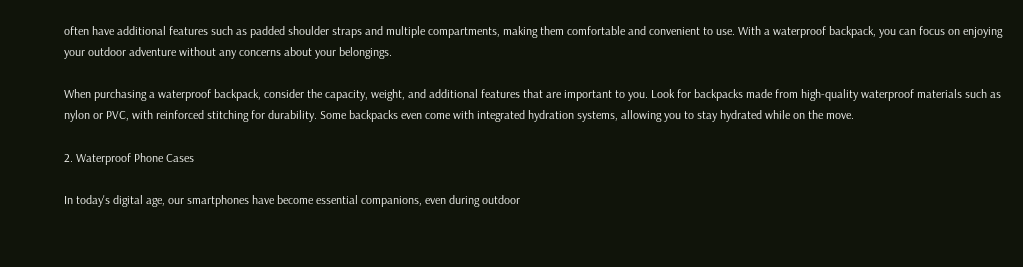often have additional features such as padded shoulder straps and multiple compartments, making them comfortable and convenient to use. With a waterproof backpack, you can focus on enjoying your outdoor adventure without any concerns about your belongings.

When purchasing a waterproof backpack, consider the capacity, weight, and additional features that are important to you. Look for backpacks made from high-quality waterproof materials such as nylon or PVC, with reinforced stitching for durability. Some backpacks even come with integrated hydration systems, allowing you to stay hydrated while on the move.

2. Waterproof Phone Cases

In today's digital age, our smartphones have become essential companions, even during outdoor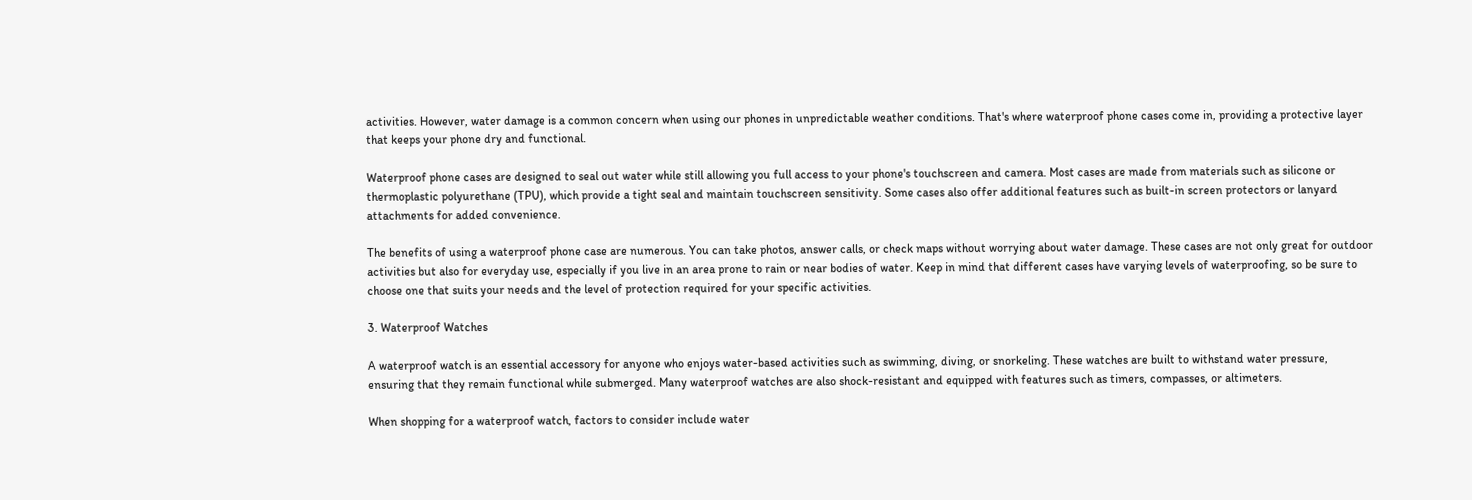activities. However, water damage is a common concern when using our phones in unpredictable weather conditions. That's where waterproof phone cases come in, providing a protective layer that keeps your phone dry and functional.

Waterproof phone cases are designed to seal out water while still allowing you full access to your phone's touchscreen and camera. Most cases are made from materials such as silicone or thermoplastic polyurethane (TPU), which provide a tight seal and maintain touchscreen sensitivity. Some cases also offer additional features such as built-in screen protectors or lanyard attachments for added convenience.

The benefits of using a waterproof phone case are numerous. You can take photos, answer calls, or check maps without worrying about water damage. These cases are not only great for outdoor activities but also for everyday use, especially if you live in an area prone to rain or near bodies of water. Keep in mind that different cases have varying levels of waterproofing, so be sure to choose one that suits your needs and the level of protection required for your specific activities.

3. Waterproof Watches

A waterproof watch is an essential accessory for anyone who enjoys water-based activities such as swimming, diving, or snorkeling. These watches are built to withstand water pressure, ensuring that they remain functional while submerged. Many waterproof watches are also shock-resistant and equipped with features such as timers, compasses, or altimeters.

When shopping for a waterproof watch, factors to consider include water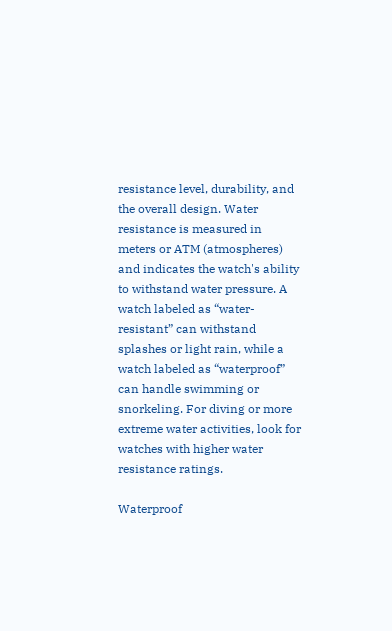resistance level, durability, and the overall design. Water resistance is measured in meters or ATM (atmospheres) and indicates the watch's ability to withstand water pressure. A watch labeled as “water-resistant” can withstand splashes or light rain, while a watch labeled as “waterproof” can handle swimming or snorkeling. For diving or more extreme water activities, look for watches with higher water resistance ratings.

Waterproof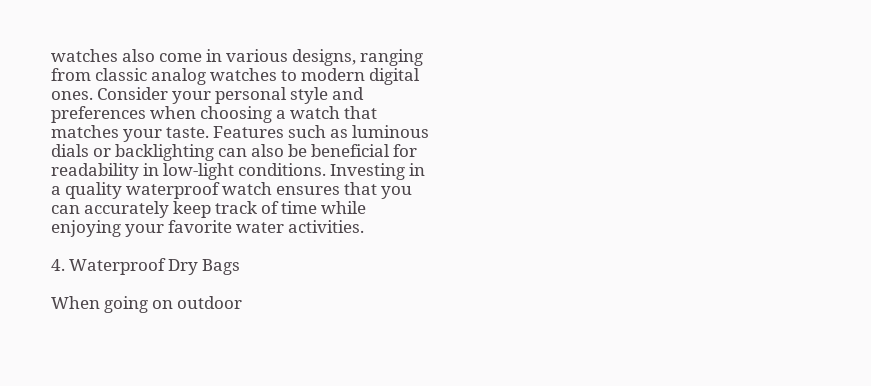watches also come in various designs, ranging from classic analog watches to modern digital ones. Consider your personal style and preferences when choosing a watch that matches your taste. Features such as luminous dials or backlighting can also be beneficial for readability in low-light conditions. Investing in a quality waterproof watch ensures that you can accurately keep track of time while enjoying your favorite water activities.

4. Waterproof Dry Bags

When going on outdoor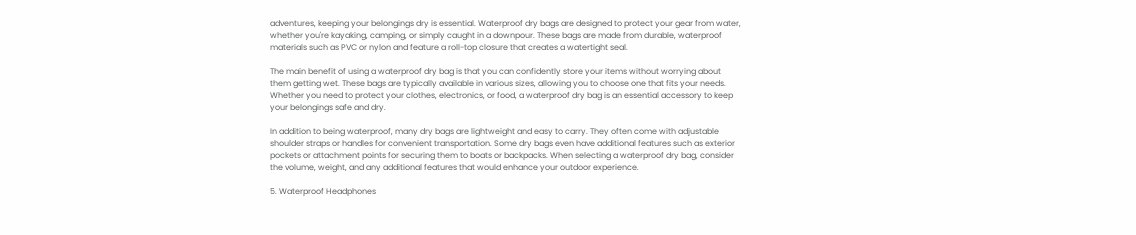adventures, keeping your belongings dry is essential. Waterproof dry bags are designed to protect your gear from water, whether you're kayaking, camping, or simply caught in a downpour. These bags are made from durable, waterproof materials such as PVC or nylon and feature a roll-top closure that creates a watertight seal.

The main benefit of using a waterproof dry bag is that you can confidently store your items without worrying about them getting wet. These bags are typically available in various sizes, allowing you to choose one that fits your needs. Whether you need to protect your clothes, electronics, or food, a waterproof dry bag is an essential accessory to keep your belongings safe and dry.

In addition to being waterproof, many dry bags are lightweight and easy to carry. They often come with adjustable shoulder straps or handles for convenient transportation. Some dry bags even have additional features such as exterior pockets or attachment points for securing them to boats or backpacks. When selecting a waterproof dry bag, consider the volume, weight, and any additional features that would enhance your outdoor experience.

5. Waterproof Headphones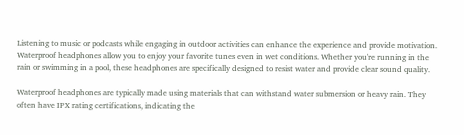Listening to music or podcasts while engaging in outdoor activities can enhance the experience and provide motivation. Waterproof headphones allow you to enjoy your favorite tunes even in wet conditions. Whether you're running in the rain or swimming in a pool, these headphones are specifically designed to resist water and provide clear sound quality.

Waterproof headphones are typically made using materials that can withstand water submersion or heavy rain. They often have IPX rating certifications, indicating the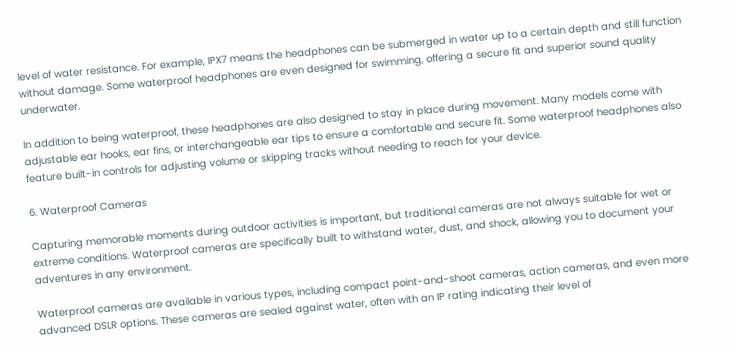level of water resistance. For example, IPX7 means the headphones can be submerged in water up to a certain depth and still function without damage. Some waterproof headphones are even designed for swimming, offering a secure fit and superior sound quality underwater.

In addition to being waterproof, these headphones are also designed to stay in place during movement. Many models come with adjustable ear hooks, ear fins, or interchangeable ear tips to ensure a comfortable and secure fit. Some waterproof headphones also feature built-in controls for adjusting volume or skipping tracks without needing to reach for your device.

6. Waterproof Cameras

Capturing memorable moments during outdoor activities is important, but traditional cameras are not always suitable for wet or extreme conditions. Waterproof cameras are specifically built to withstand water, dust, and shock, allowing you to document your adventures in any environment.

Waterproof cameras are available in various types, including compact point-and-shoot cameras, action cameras, and even more advanced DSLR options. These cameras are sealed against water, often with an IP rating indicating their level of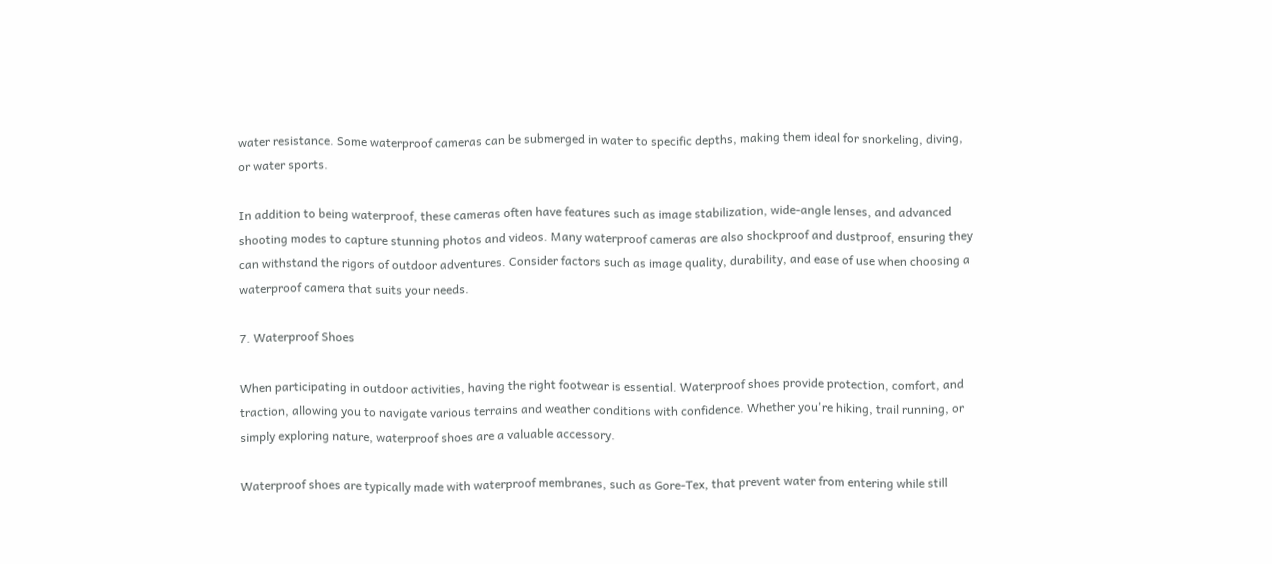water resistance. Some waterproof cameras can be submerged in water to specific depths, making them ideal for snorkeling, diving, or water sports.

In addition to being waterproof, these cameras often have features such as image stabilization, wide-angle lenses, and advanced shooting modes to capture stunning photos and videos. Many waterproof cameras are also shockproof and dustproof, ensuring they can withstand the rigors of outdoor adventures. Consider factors such as image quality, durability, and ease of use when choosing a waterproof camera that suits your needs.

7. Waterproof Shoes

When participating in outdoor activities, having the right footwear is essential. Waterproof shoes provide protection, comfort, and traction, allowing you to navigate various terrains and weather conditions with confidence. Whether you're hiking, trail running, or simply exploring nature, waterproof shoes are a valuable accessory.

Waterproof shoes are typically made with waterproof membranes, such as Gore-Tex, that prevent water from entering while still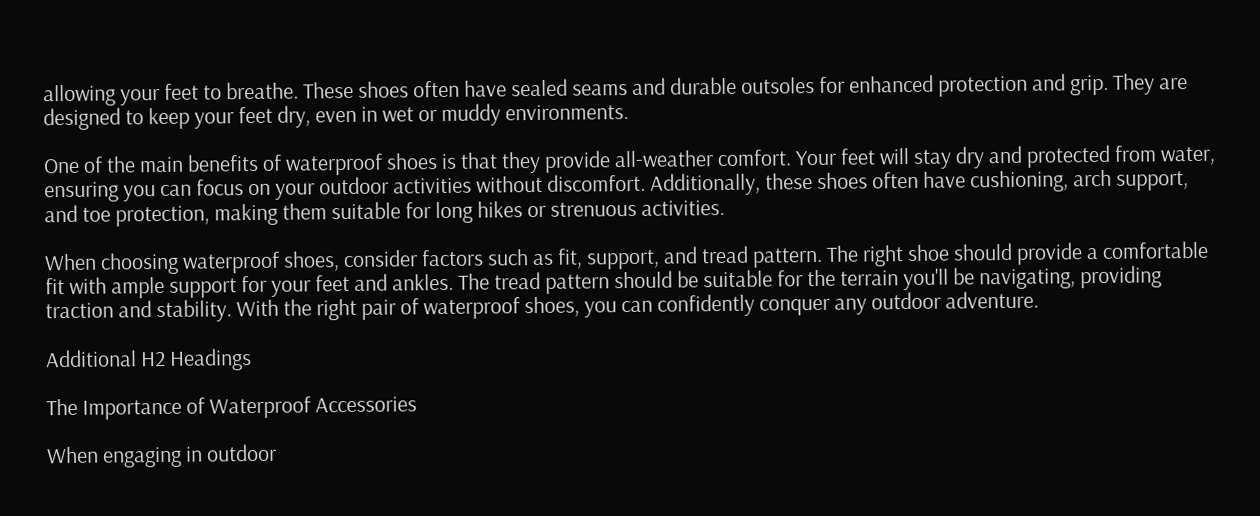allowing your feet to breathe. These shoes often have sealed seams and durable outsoles for enhanced protection and grip. They are designed to keep your feet dry, even in wet or muddy environments.

One of the main benefits of waterproof shoes is that they provide all-weather comfort. Your feet will stay dry and protected from water, ensuring you can focus on your outdoor activities without discomfort. Additionally, these shoes often have cushioning, arch support, and toe protection, making them suitable for long hikes or strenuous activities.

When choosing waterproof shoes, consider factors such as fit, support, and tread pattern. The right shoe should provide a comfortable fit with ample support for your feet and ankles. The tread pattern should be suitable for the terrain you'll be navigating, providing traction and stability. With the right pair of waterproof shoes, you can confidently conquer any outdoor adventure.

Additional H2 Headings

The Importance of Waterproof Accessories

When engaging in outdoor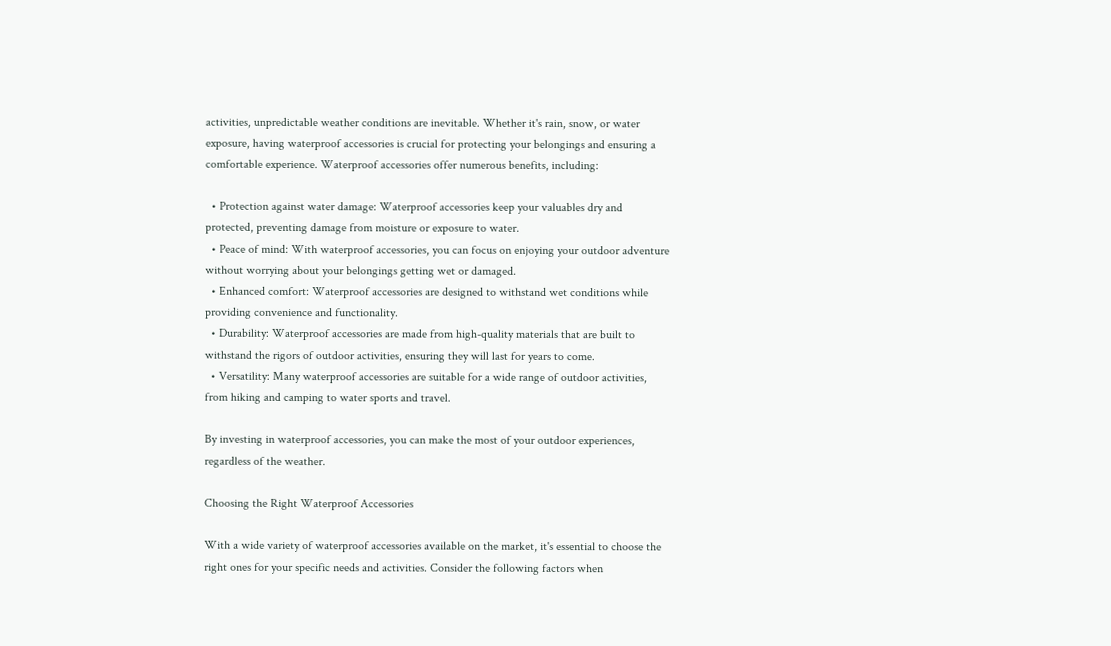activities, unpredictable weather conditions are inevitable. Whether it's rain, snow, or water exposure, having waterproof accessories is crucial for protecting your belongings and ensuring a comfortable experience. Waterproof accessories offer numerous benefits, including:

  • Protection against water damage: Waterproof accessories keep your valuables dry and protected, preventing damage from moisture or exposure to water.
  • Peace of mind: With waterproof accessories, you can focus on enjoying your outdoor adventure without worrying about your belongings getting wet or damaged.
  • Enhanced comfort: Waterproof accessories are designed to withstand wet conditions while providing convenience and functionality.
  • Durability: Waterproof accessories are made from high-quality materials that are built to withstand the rigors of outdoor activities, ensuring they will last for years to come.
  • Versatility: Many waterproof accessories are suitable for a wide range of outdoor activities, from hiking and camping to water sports and travel.

By investing in waterproof accessories, you can make the most of your outdoor experiences, regardless of the weather.

Choosing the Right Waterproof Accessories

With a wide variety of waterproof accessories available on the market, it's essential to choose the right ones for your specific needs and activities. Consider the following factors when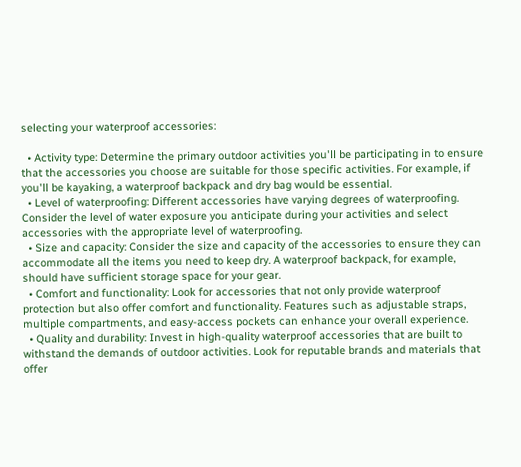selecting your waterproof accessories:

  • Activity type: Determine the primary outdoor activities you'll be participating in to ensure that the accessories you choose are suitable for those specific activities. For example, if you'll be kayaking, a waterproof backpack and dry bag would be essential.
  • Level of waterproofing: Different accessories have varying degrees of waterproofing. Consider the level of water exposure you anticipate during your activities and select accessories with the appropriate level of waterproofing.
  • Size and capacity: Consider the size and capacity of the accessories to ensure they can accommodate all the items you need to keep dry. A waterproof backpack, for example, should have sufficient storage space for your gear.
  • Comfort and functionality: Look for accessories that not only provide waterproof protection but also offer comfort and functionality. Features such as adjustable straps, multiple compartments, and easy-access pockets can enhance your overall experience.
  • Quality and durability: Invest in high-quality waterproof accessories that are built to withstand the demands of outdoor activities. Look for reputable brands and materials that offer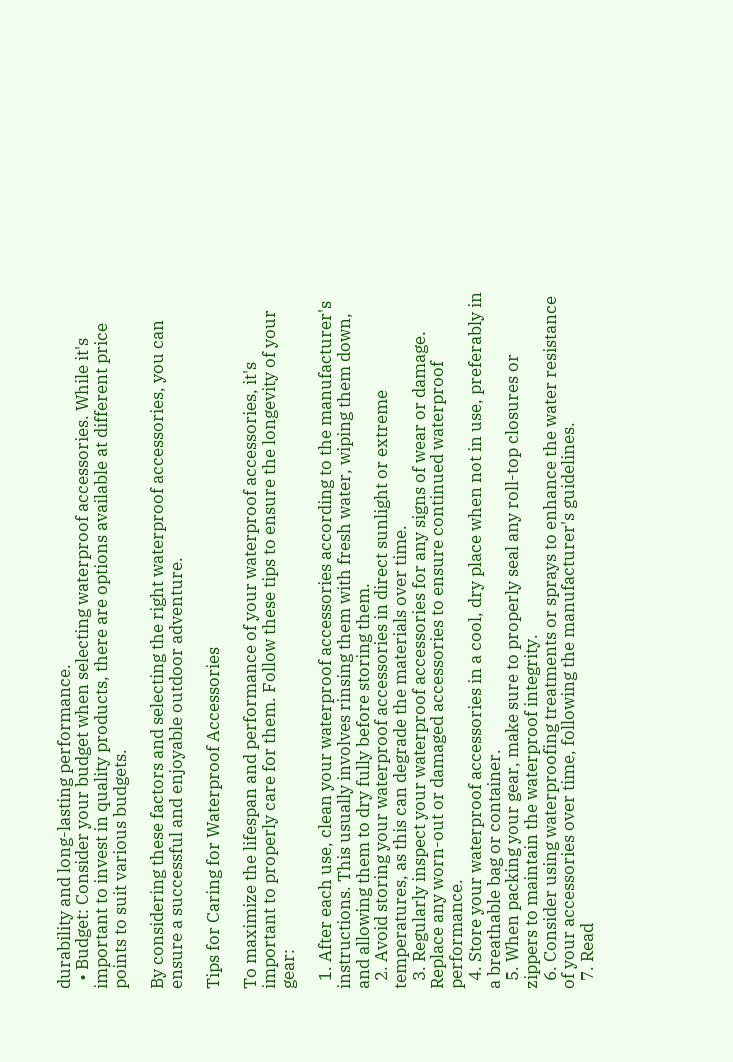durability and long-lasting performance.
  • Budget: Consider your budget when selecting waterproof accessories. While it's important to invest in quality products, there are options available at different price points to suit various budgets.

By considering these factors and selecting the right waterproof accessories, you can ensure a successful and enjoyable outdoor adventure.

Tips for Caring for Waterproof Accessories

To maximize the lifespan and performance of your waterproof accessories, it's important to properly care for them. Follow these tips to ensure the longevity of your gear:

  1. After each use, clean your waterproof accessories according to the manufacturer's instructions. This usually involves rinsing them with fresh water, wiping them down, and allowing them to dry fully before storing them.
  2. Avoid storing your waterproof accessories in direct sunlight or extreme temperatures, as this can degrade the materials over time.
  3. Regularly inspect your waterproof accessories for any signs of wear or damage. Replace any worn-out or damaged accessories to ensure continued waterproof performance.
  4. Store your waterproof accessories in a cool, dry place when not in use, preferably in a breathable bag or container.
  5. When packing your gear, make sure to properly seal any roll-top closures or zippers to maintain the waterproof integrity.
  6. Consider using waterproofing treatments or sprays to enhance the water resistance of your accessories over time, following the manufacturer's guidelines.
  7. Read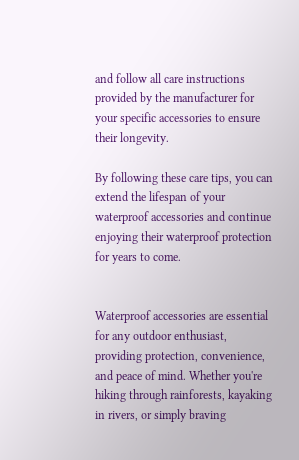and follow all care instructions provided by the manufacturer for your specific accessories to ensure their longevity.

By following these care tips, you can extend the lifespan of your waterproof accessories and continue enjoying their waterproof protection for years to come.


Waterproof accessories are essential for any outdoor enthusiast, providing protection, convenience, and peace of mind. Whether you're hiking through rainforests, kayaking in rivers, or simply braving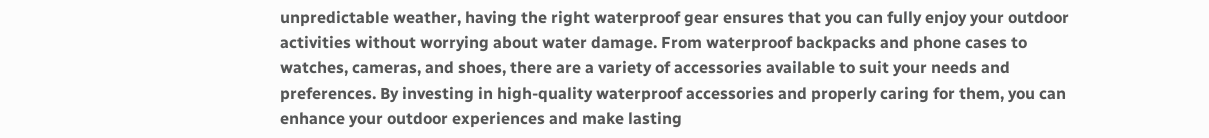unpredictable weather, having the right waterproof gear ensures that you can fully enjoy your outdoor activities without worrying about water damage. From waterproof backpacks and phone cases to watches, cameras, and shoes, there are a variety of accessories available to suit your needs and preferences. By investing in high-quality waterproof accessories and properly caring for them, you can enhance your outdoor experiences and make lasting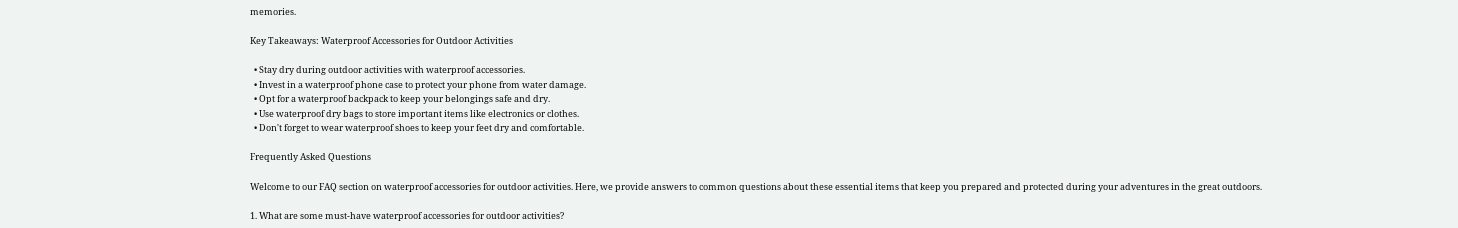memories.

Key Takeaways: Waterproof Accessories for Outdoor Activities

  • Stay dry during outdoor activities with waterproof accessories.
  • Invest in a waterproof phone case to protect your phone from water damage.
  • Opt for a waterproof backpack to keep your belongings safe and dry.
  • Use waterproof dry bags to store important items like electronics or clothes.
  • Don't forget to wear waterproof shoes to keep your feet dry and comfortable.

Frequently Asked Questions

Welcome to our FAQ section on waterproof accessories for outdoor activities. Here, we provide answers to common questions about these essential items that keep you prepared and protected during your adventures in the great outdoors.

1. What are some must-have waterproof accessories for outdoor activities?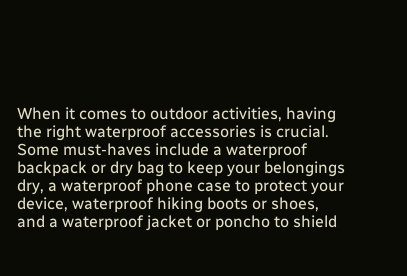When it comes to outdoor activities, having the right waterproof accessories is crucial. Some must-haves include a waterproof backpack or dry bag to keep your belongings dry, a waterproof phone case to protect your device, waterproof hiking boots or shoes, and a waterproof jacket or poncho to shield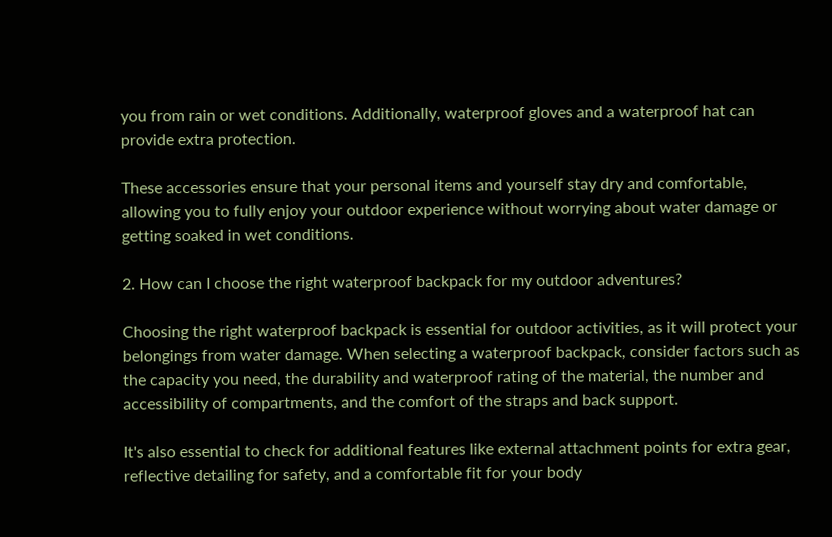you from rain or wet conditions. Additionally, waterproof gloves and a waterproof hat can provide extra protection.

These accessories ensure that your personal items and yourself stay dry and comfortable, allowing you to fully enjoy your outdoor experience without worrying about water damage or getting soaked in wet conditions.

2. How can I choose the right waterproof backpack for my outdoor adventures?

Choosing the right waterproof backpack is essential for outdoor activities, as it will protect your belongings from water damage. When selecting a waterproof backpack, consider factors such as the capacity you need, the durability and waterproof rating of the material, the number and accessibility of compartments, and the comfort of the straps and back support.

It's also essential to check for additional features like external attachment points for extra gear, reflective detailing for safety, and a comfortable fit for your body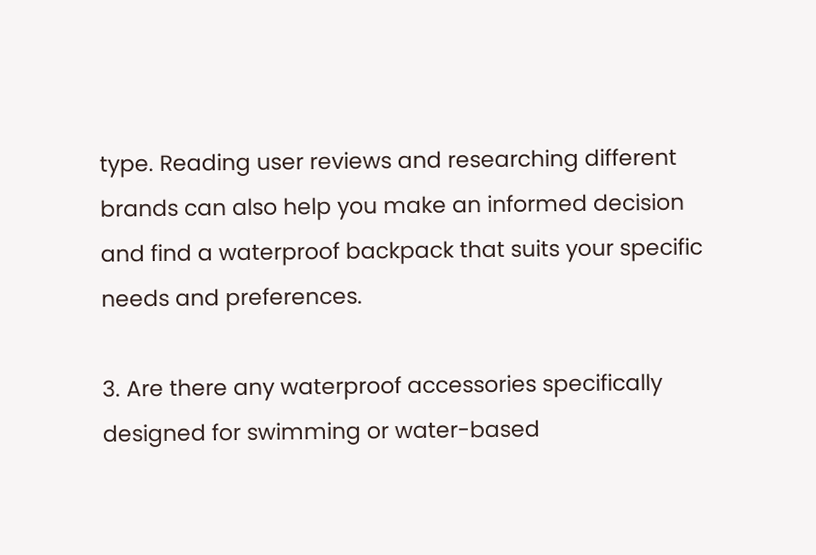type. Reading user reviews and researching different brands can also help you make an informed decision and find a waterproof backpack that suits your specific needs and preferences.

3. Are there any waterproof accessories specifically designed for swimming or water-based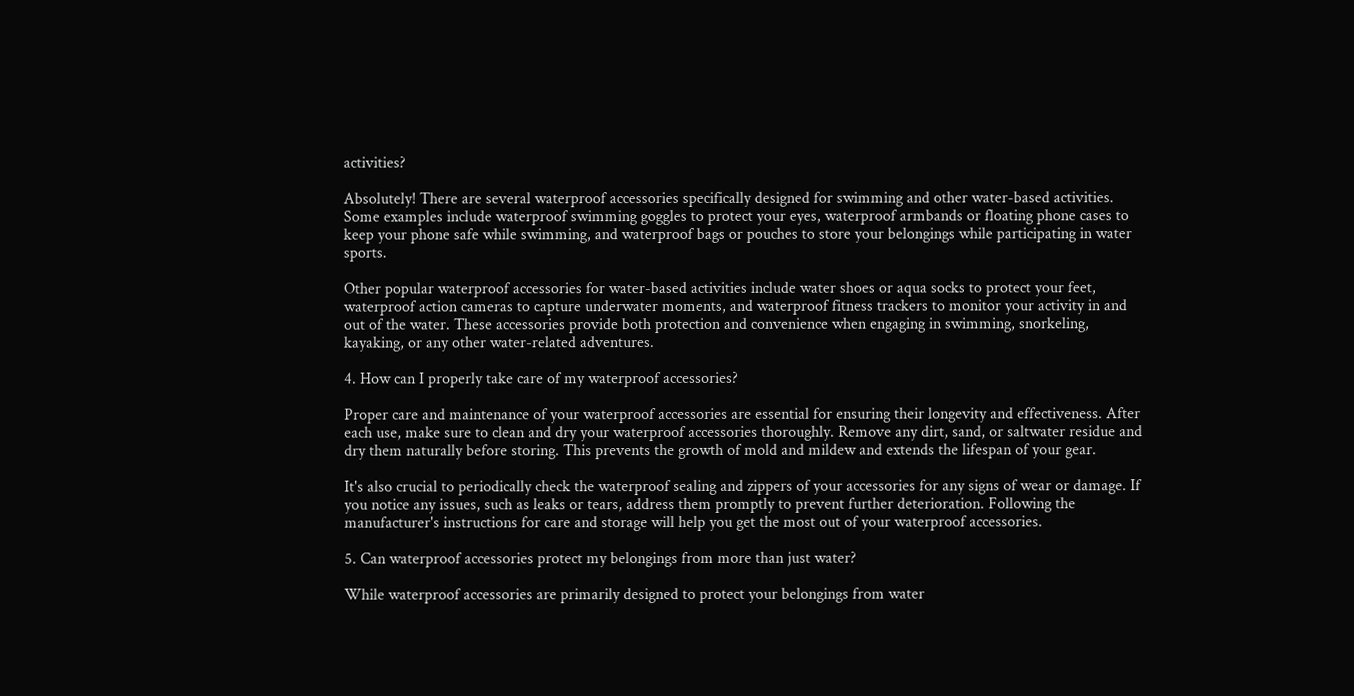activities?

Absolutely! There are several waterproof accessories specifically designed for swimming and other water-based activities. Some examples include waterproof swimming goggles to protect your eyes, waterproof armbands or floating phone cases to keep your phone safe while swimming, and waterproof bags or pouches to store your belongings while participating in water sports.

Other popular waterproof accessories for water-based activities include water shoes or aqua socks to protect your feet, waterproof action cameras to capture underwater moments, and waterproof fitness trackers to monitor your activity in and out of the water. These accessories provide both protection and convenience when engaging in swimming, snorkeling, kayaking, or any other water-related adventures.

4. How can I properly take care of my waterproof accessories?

Proper care and maintenance of your waterproof accessories are essential for ensuring their longevity and effectiveness. After each use, make sure to clean and dry your waterproof accessories thoroughly. Remove any dirt, sand, or saltwater residue and dry them naturally before storing. This prevents the growth of mold and mildew and extends the lifespan of your gear.

It's also crucial to periodically check the waterproof sealing and zippers of your accessories for any signs of wear or damage. If you notice any issues, such as leaks or tears, address them promptly to prevent further deterioration. Following the manufacturer's instructions for care and storage will help you get the most out of your waterproof accessories.

5. Can waterproof accessories protect my belongings from more than just water?

While waterproof accessories are primarily designed to protect your belongings from water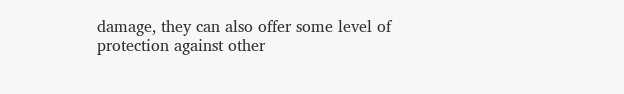damage, they can also offer some level of protection against other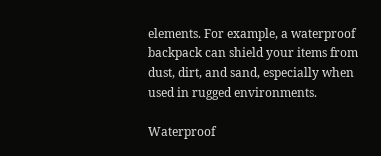elements. For example, a waterproof backpack can shield your items from dust, dirt, and sand, especially when used in rugged environments.

Waterproof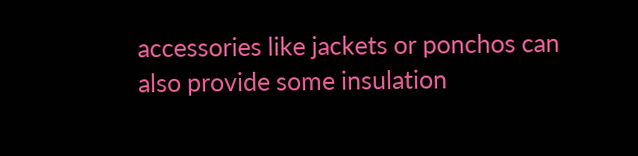accessories like jackets or ponchos can also provide some insulation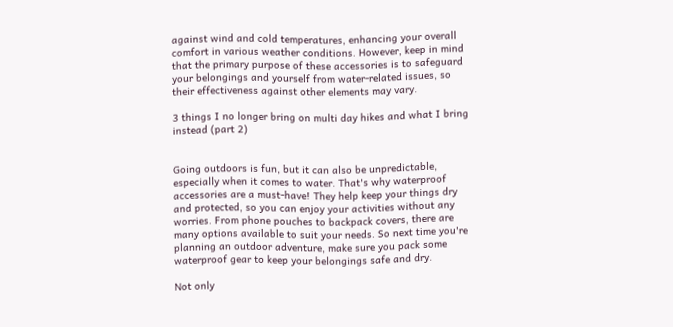against wind and cold temperatures, enhancing your overall comfort in various weather conditions. However, keep in mind that the primary purpose of these accessories is to safeguard your belongings and yourself from water-related issues, so their effectiveness against other elements may vary.

3 things I no longer bring on multi day hikes and what I bring instead (part 2)


Going outdoors is fun, but it can also be unpredictable, especially when it comes to water. That's why waterproof accessories are a must-have! They help keep your things dry and protected, so you can enjoy your activities without any worries. From phone pouches to backpack covers, there are many options available to suit your needs. So next time you're planning an outdoor adventure, make sure you pack some waterproof gear to keep your belongings safe and dry.

Not only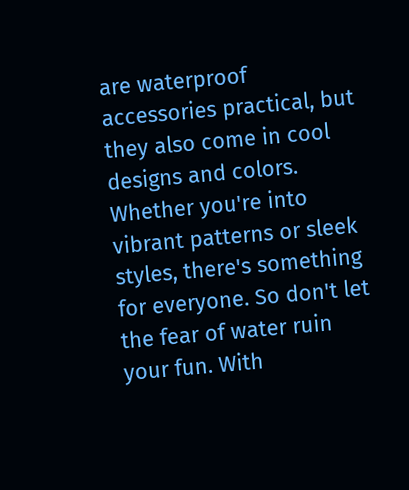are waterproof accessories practical, but they also come in cool designs and colors. Whether you're into vibrant patterns or sleek styles, there's something for everyone. So don't let the fear of water ruin your fun. With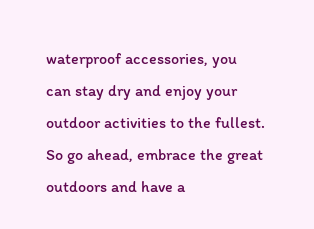waterproof accessories, you can stay dry and enjoy your outdoor activities to the fullest. So go ahead, embrace the great outdoors and have a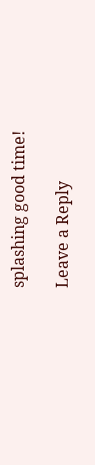splashing good time!

Leave a Reply